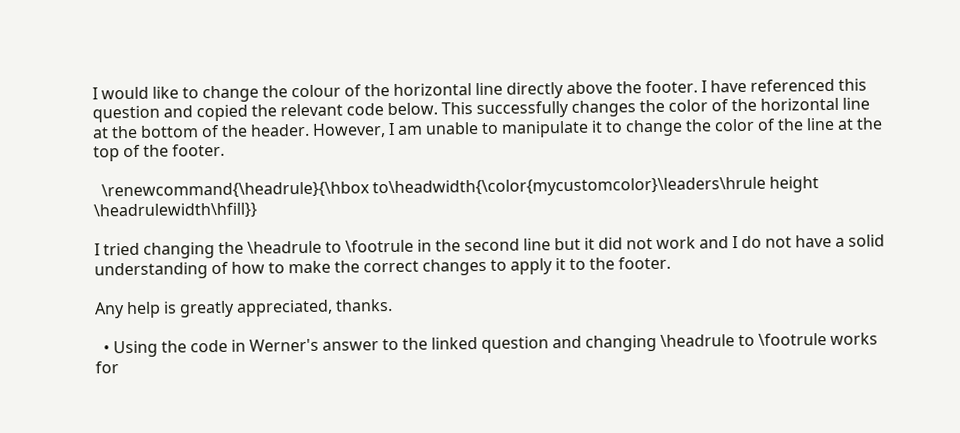I would like to change the colour of the horizontal line directly above the footer. I have referenced this question and copied the relevant code below. This successfully changes the color of the horizontal line at the bottom of the header. However, I am unable to manipulate it to change the color of the line at the top of the footer.

  \renewcommand{\headrule}{\hbox to\headwidth{\color{mycustomcolor}\leaders\hrule height \headrulewidth\hfill}}

I tried changing the \headrule to \footrule in the second line but it did not work and I do not have a solid understanding of how to make the correct changes to apply it to the footer.

Any help is greatly appreciated, thanks.

  • Using the code in Werner's answer to the linked question and changing \headrule to \footrule works for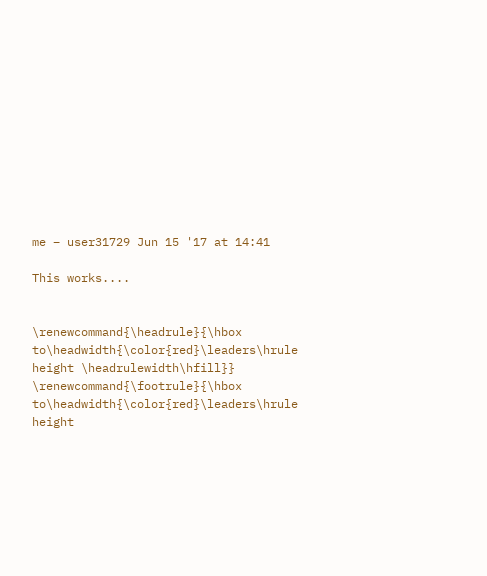me – user31729 Jun 15 '17 at 14:41

This works....


\renewcommand{\headrule}{\hbox to\headwidth{\color{red}\leaders\hrule height \headrulewidth\hfill}}
\renewcommand{\footrule}{\hbox to\headwidth{\color{red}\leaders\hrule height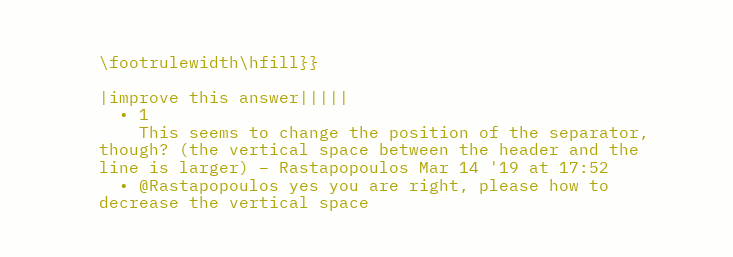\footrulewidth\hfill}}

|improve this answer|||||
  • 1
    This seems to change the position of the separator, though? (the vertical space between the header and the line is larger) – Rastapopoulos Mar 14 '19 at 17:52
  • @Rastapopoulos yes you are right, please how to decrease the vertical space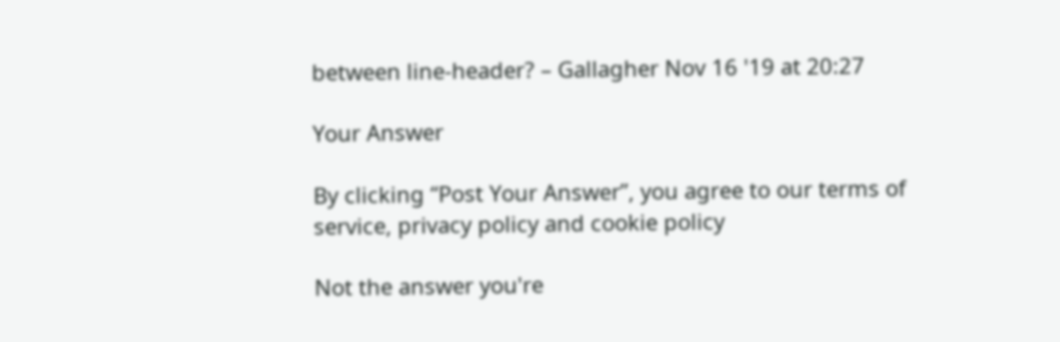between line-header? – Gallagher Nov 16 '19 at 20:27

Your Answer

By clicking “Post Your Answer”, you agree to our terms of service, privacy policy and cookie policy

Not the answer you're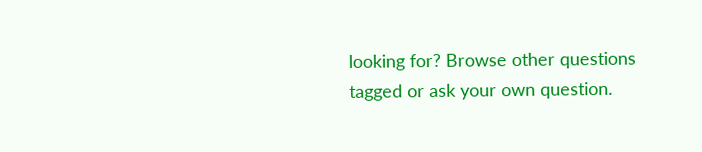looking for? Browse other questions tagged or ask your own question.